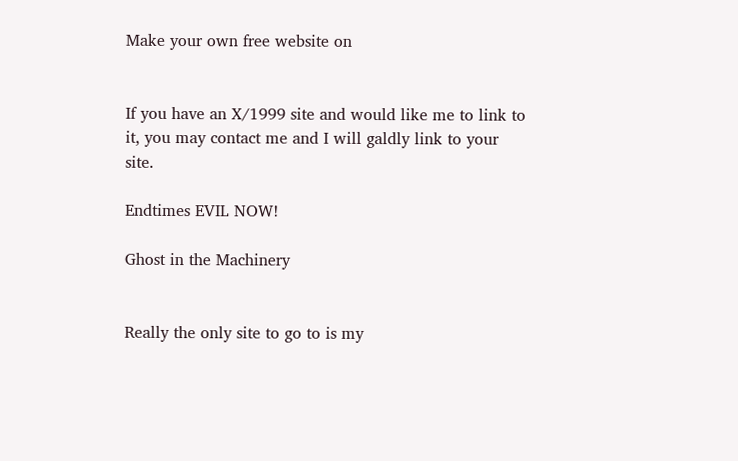Make your own free website on


If you have an X/1999 site and would like me to link to it, you may contact me and I will galdly link to your site.

Endtimes EVIL NOW!

Ghost in the Machinery


Really the only site to go to is my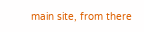main site, from there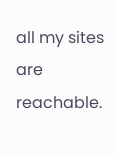all my sites are reachable.